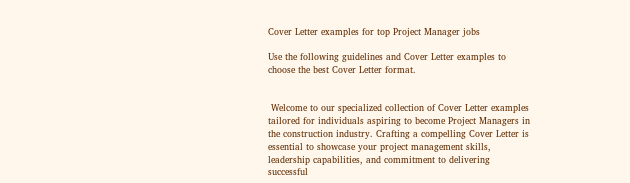Cover Letter examples for top Project Manager jobs

Use the following guidelines and Cover Letter examples to choose the best Cover Letter format.


 Welcome to our specialized collection of Cover Letter examples tailored for individuals aspiring to become Project Managers in the construction industry. Crafting a compelling Cover Letter is essential to showcase your project management skills, leadership capabilities, and commitment to delivering successful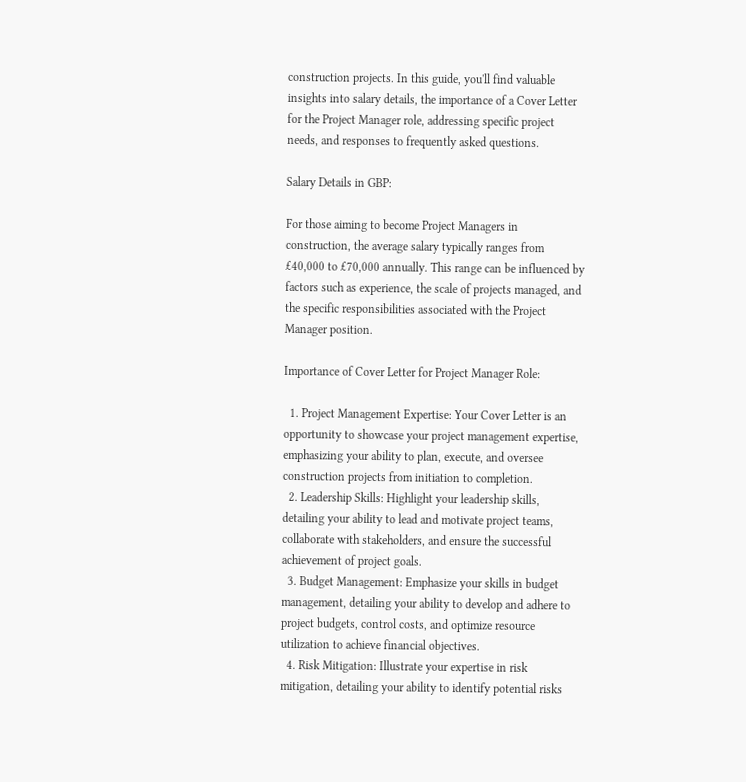construction projects. In this guide, you'll find valuable insights into salary details, the importance of a Cover Letter for the Project Manager role, addressing specific project needs, and responses to frequently asked questions.

Salary Details in GBP:

For those aiming to become Project Managers in construction, the average salary typically ranges from £40,000 to £70,000 annually. This range can be influenced by factors such as experience, the scale of projects managed, and the specific responsibilities associated with the Project Manager position.

Importance of Cover Letter for Project Manager Role:

  1. Project Management Expertise: Your Cover Letter is an opportunity to showcase your project management expertise, emphasizing your ability to plan, execute, and oversee construction projects from initiation to completion.
  2. Leadership Skills: Highlight your leadership skills, detailing your ability to lead and motivate project teams, collaborate with stakeholders, and ensure the successful achievement of project goals.
  3. Budget Management: Emphasize your skills in budget management, detailing your ability to develop and adhere to project budgets, control costs, and optimize resource utilization to achieve financial objectives.
  4. Risk Mitigation: Illustrate your expertise in risk mitigation, detailing your ability to identify potential risks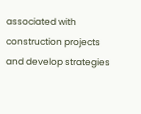associated with construction projects and develop strategies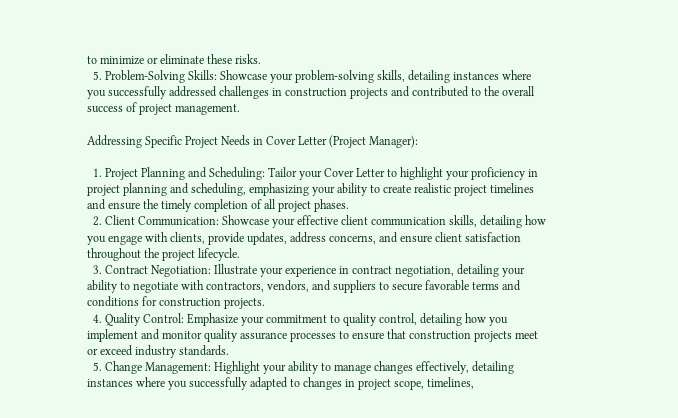to minimize or eliminate these risks.
  5. Problem-Solving Skills: Showcase your problem-solving skills, detailing instances where you successfully addressed challenges in construction projects and contributed to the overall success of project management.

Addressing Specific Project Needs in Cover Letter (Project Manager):

  1. Project Planning and Scheduling: Tailor your Cover Letter to highlight your proficiency in project planning and scheduling, emphasizing your ability to create realistic project timelines and ensure the timely completion of all project phases.
  2. Client Communication: Showcase your effective client communication skills, detailing how you engage with clients, provide updates, address concerns, and ensure client satisfaction throughout the project lifecycle.
  3. Contract Negotiation: Illustrate your experience in contract negotiation, detailing your ability to negotiate with contractors, vendors, and suppliers to secure favorable terms and conditions for construction projects.
  4. Quality Control: Emphasize your commitment to quality control, detailing how you implement and monitor quality assurance processes to ensure that construction projects meet or exceed industry standards.
  5. Change Management: Highlight your ability to manage changes effectively, detailing instances where you successfully adapted to changes in project scope, timelines,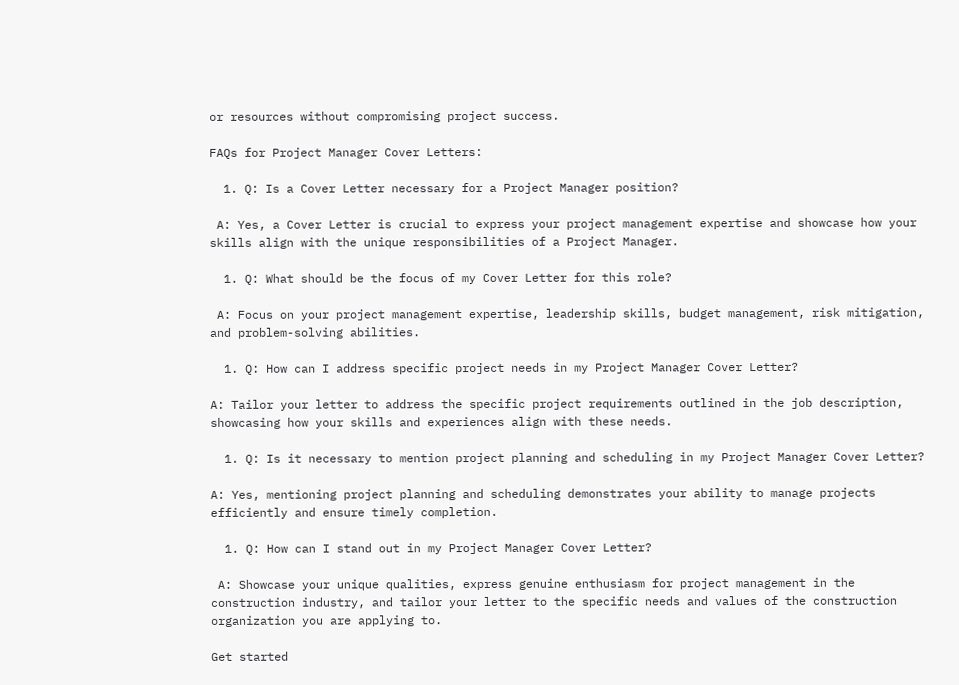or resources without compromising project success.

FAQs for Project Manager Cover Letters:

  1. Q: Is a Cover Letter necessary for a Project Manager position?

 A: Yes, a Cover Letter is crucial to express your project management expertise and showcase how your skills align with the unique responsibilities of a Project Manager.

  1. Q: What should be the focus of my Cover Letter for this role?

 A: Focus on your project management expertise, leadership skills, budget management, risk mitigation, and problem-solving abilities.

  1. Q: How can I address specific project needs in my Project Manager Cover Letter?

A: Tailor your letter to address the specific project requirements outlined in the job description, showcasing how your skills and experiences align with these needs.

  1. Q: Is it necessary to mention project planning and scheduling in my Project Manager Cover Letter?

A: Yes, mentioning project planning and scheduling demonstrates your ability to manage projects efficiently and ensure timely completion.

  1. Q: How can I stand out in my Project Manager Cover Letter?

 A: Showcase your unique qualities, express genuine enthusiasm for project management in the construction industry, and tailor your letter to the specific needs and values of the construction organization you are applying to.

Get started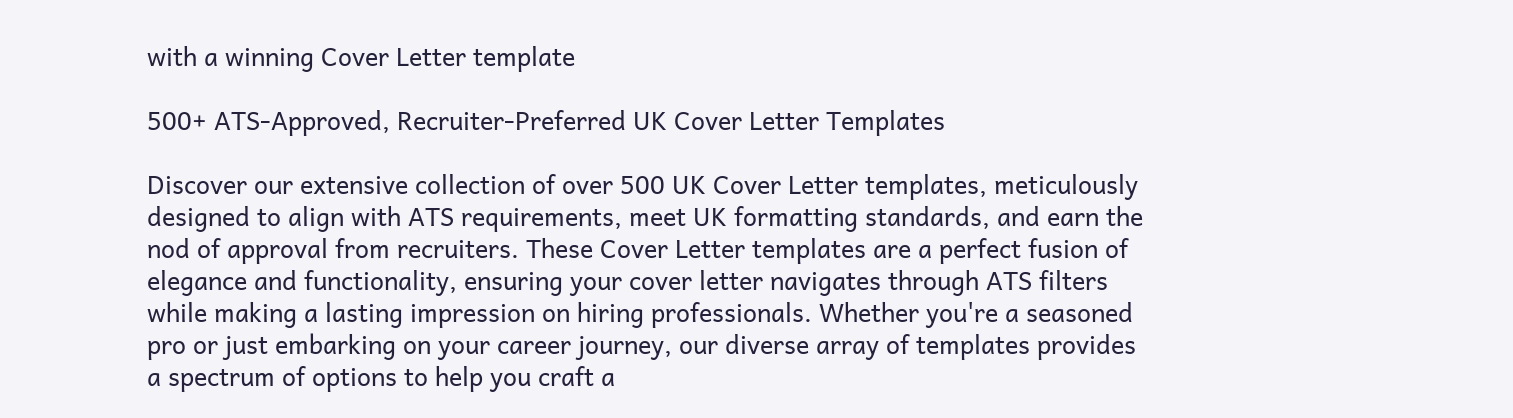with a winning Cover Letter template

500+ ATS-Approved, Recruiter-Preferred UK Cover Letter Templates

Discover our extensive collection of over 500 UK Cover Letter templates, meticulously designed to align with ATS requirements, meet UK formatting standards, and earn the nod of approval from recruiters. These Cover Letter templates are a perfect fusion of elegance and functionality, ensuring your cover letter navigates through ATS filters while making a lasting impression on hiring professionals. Whether you're a seasoned pro or just embarking on your career journey, our diverse array of templates provides a spectrum of options to help you craft a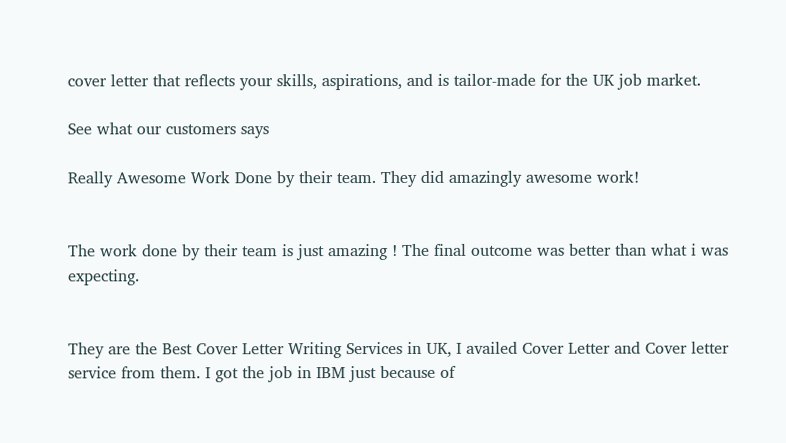cover letter that reflects your skills, aspirations, and is tailor-made for the UK job market.

See what our customers says

Really Awesome Work Done by their team. They did amazingly awesome work!


The work done by their team is just amazing ! The final outcome was better than what i was expecting.


They are the Best Cover Letter Writing Services in UK, I availed Cover Letter and Cover letter service from them. I got the job in IBM just because of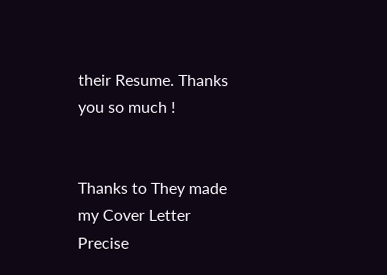their Resume. Thanks you so much !


Thanks to They made my Cover Letter Precise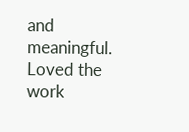and meaningful. Loved the work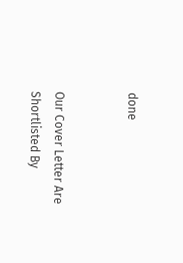done


Our Cover Letter Are Shortlisted By